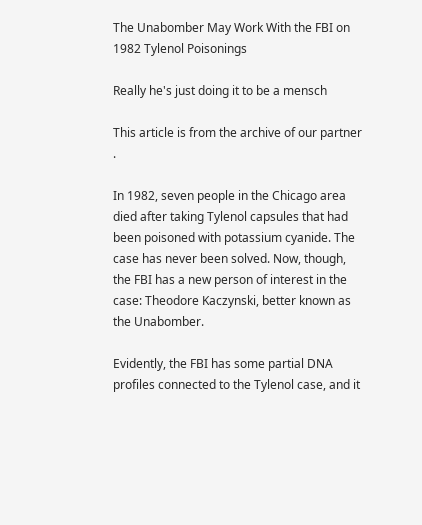The Unabomber May Work With the FBI on 1982 Tylenol Poisonings

Really he's just doing it to be a mensch

This article is from the archive of our partner .

In 1982, seven people in the Chicago area died after taking Tylenol capsules that had been poisoned with potassium cyanide. The case has never been solved. Now, though, the FBI has a new person of interest in the case: Theodore Kaczynski, better known as the Unabomber.

Evidently, the FBI has some partial DNA profiles connected to the Tylenol case, and it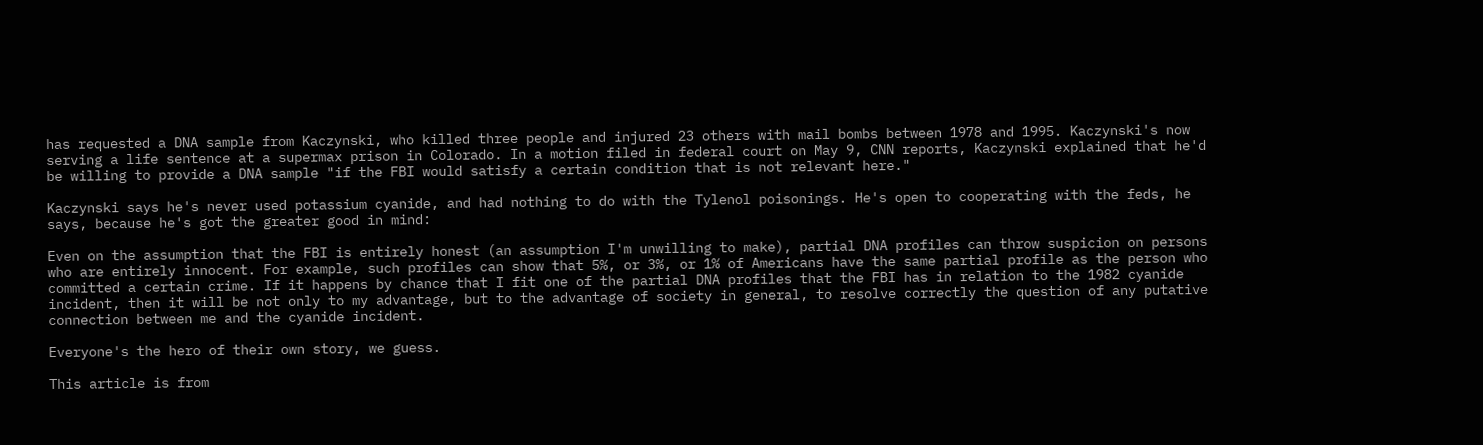has requested a DNA sample from Kaczynski, who killed three people and injured 23 others with mail bombs between 1978 and 1995. Kaczynski's now serving a life sentence at a supermax prison in Colorado. In a motion filed in federal court on May 9, CNN reports, Kaczynski explained that he'd be willing to provide a DNA sample "if the FBI would satisfy a certain condition that is not relevant here."

Kaczynski says he's never used potassium cyanide, and had nothing to do with the Tylenol poisonings. He's open to cooperating with the feds, he says, because he's got the greater good in mind:

Even on the assumption that the FBI is entirely honest (an assumption I'm unwilling to make), partial DNA profiles can throw suspicion on persons who are entirely innocent. For example, such profiles can show that 5%, or 3%, or 1% of Americans have the same partial profile as the person who committed a certain crime. If it happens by chance that I fit one of the partial DNA profiles that the FBI has in relation to the 1982 cyanide incident, then it will be not only to my advantage, but to the advantage of society in general, to resolve correctly the question of any putative connection between me and the cyanide incident.

Everyone's the hero of their own story, we guess.

This article is from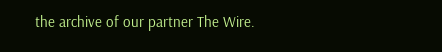the archive of our partner The Wire.